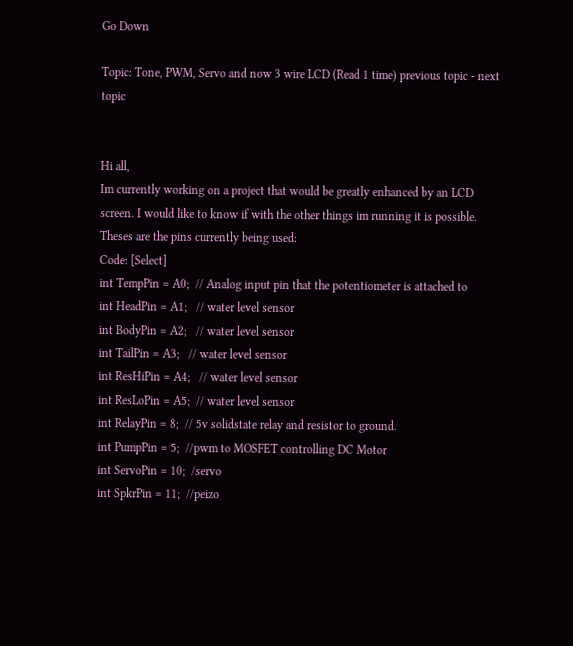Go Down

Topic: Tone, PWM, Servo and now 3 wire LCD (Read 1 time) previous topic - next topic


Hi all,
Im currently working on a project that would be greatly enhanced by an LCD screen. I would like to know if with the other things im running it is possible.
Theses are the pins currently being used:
Code: [Select]
int TempPin = A0;  // Analog input pin that the potentiometer is attached to
int HeadPin = A1;   // water level sensor
int BodyPin = A2;   // water level sensor
int TailPin = A3;   // water level sensor
int ResHiPin = A4;   // water level sensor
int ResLoPin = A5;  // water level sensor
int RelayPin = 8;  // 5v solidstate relay and resistor to ground.
int PumpPin = 5;  //pwm to MOSFET controlling DC Motor
int ServoPin = 10;  /servo
int SpkrPin = 11;  //peizo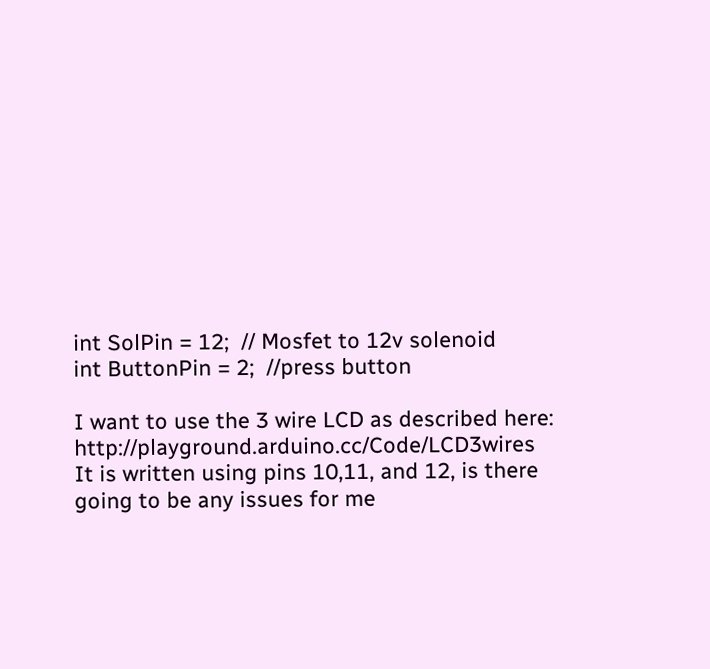int SolPin = 12;  // Mosfet to 12v solenoid
int ButtonPin = 2;  //press button

I want to use the 3 wire LCD as described here: http://playground.arduino.cc/Code/LCD3wires
It is written using pins 10,11, and 12, is there going to be any issues for me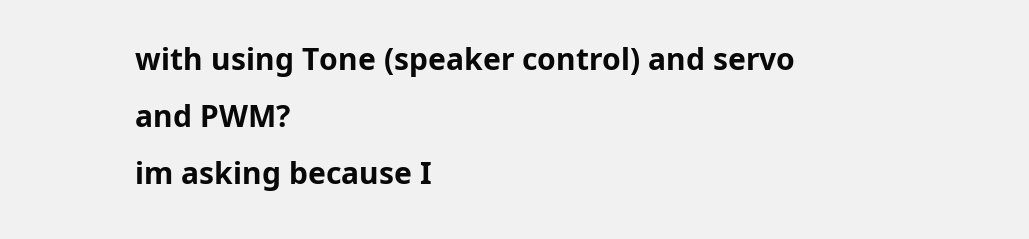with using Tone (speaker control) and servo and PWM?
im asking because I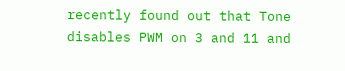recently found out that Tone disables PWM on 3 and 11 and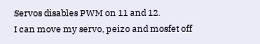Servos disables PWM on 11 and 12.
I can move my servo, peizo and mosfet off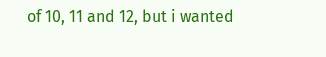of 10, 11 and 12, but i wanted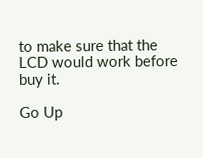to make sure that the LCD would work before buy it.

Go Up